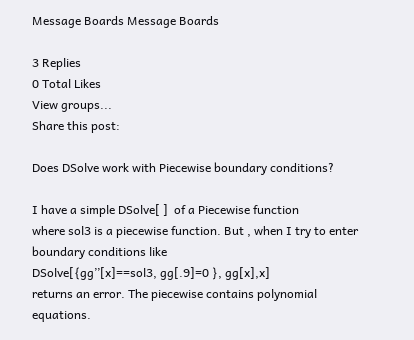Message Boards Message Boards

3 Replies
0 Total Likes
View groups...
Share this post:

Does DSolve work with Piecewise boundary conditions?

I have a simple DSolve[ ]  of a Piecewise function
where sol3 is a piecewise function. But , when I try to enter boundary conditions like
DSolve[{gg’’[x]==sol3, gg[.9]=0 }, gg[x],x]
returns an error. The piecewise contains polynomial equations.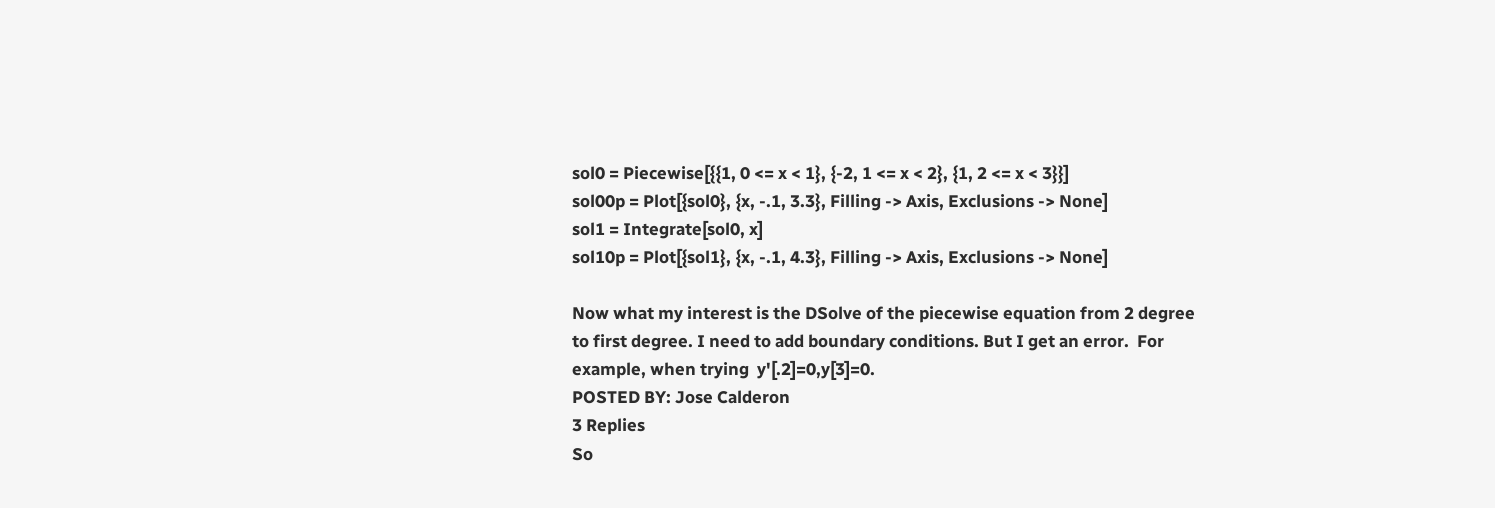sol0 = Piecewise[{{1, 0 <= x < 1}, {-2, 1 <= x < 2}, {1, 2 <= x < 3}}]
sol00p = Plot[{sol0}, {x, -.1, 3.3}, Filling -> Axis, Exclusions -> None]
sol1 = Integrate[sol0, x]
sol10p = Plot[{sol1}, {x, -.1, 4.3}, Filling -> Axis, Exclusions -> None]

Now what my interest is the DSolve of the piecewise equation from 2 degree to first degree. I need to add boundary conditions. But I get an error.  For example, when trying  y'[.2]=0,y[3]=0.
POSTED BY: Jose Calderon
3 Replies
So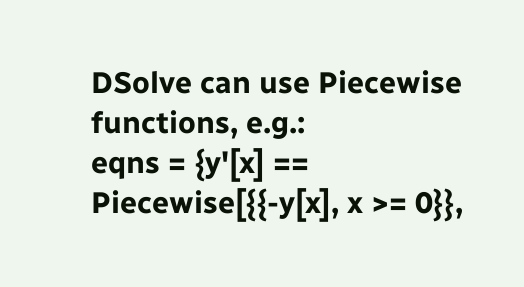DSolve can use Piecewise functions, e.g.:
eqns = {y'[x] == Piecewise[{{-y[x], x >= 0}},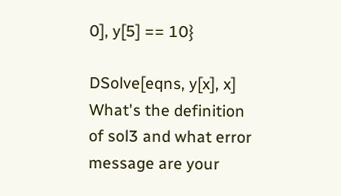0], y[5] == 10}

DSolve[eqns, y[x], x]
What's the definition of sol3 and what error message are your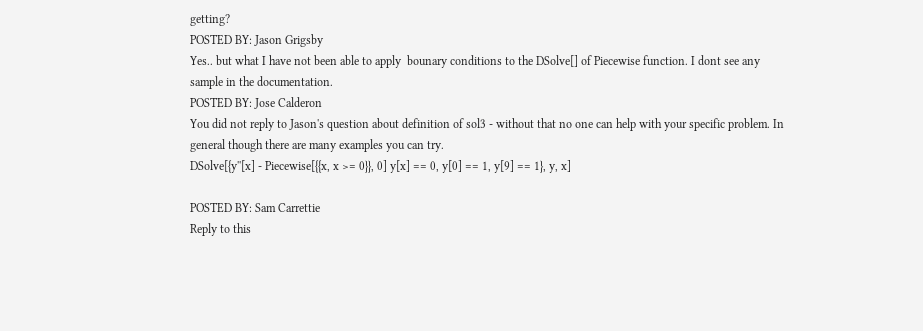getting?
POSTED BY: Jason Grigsby
Yes.. but what I have not been able to apply  bounary conditions to the DSolve[] of Piecewise function. I dont see any sample in the documentation.
POSTED BY: Jose Calderon
You did not reply to Jason's question about definition of sol3 - without that no one can help with your specific problem. In general though there are many examples you can try.
DSolve[{y''[x] - Piecewise[{{x, x >= 0}}, 0] y[x] == 0, y[0] == 1, y[9] == 1}, y, x]

POSTED BY: Sam Carrettie
Reply to this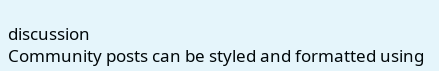discussion
Community posts can be styled and formatted using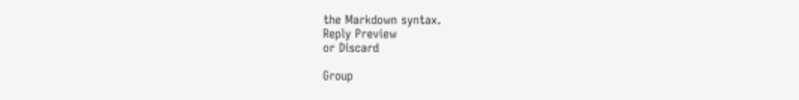the Markdown syntax.
Reply Preview
or Discard

Group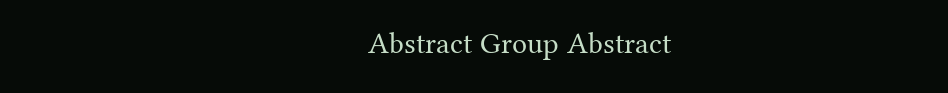Abstract Group Abstract